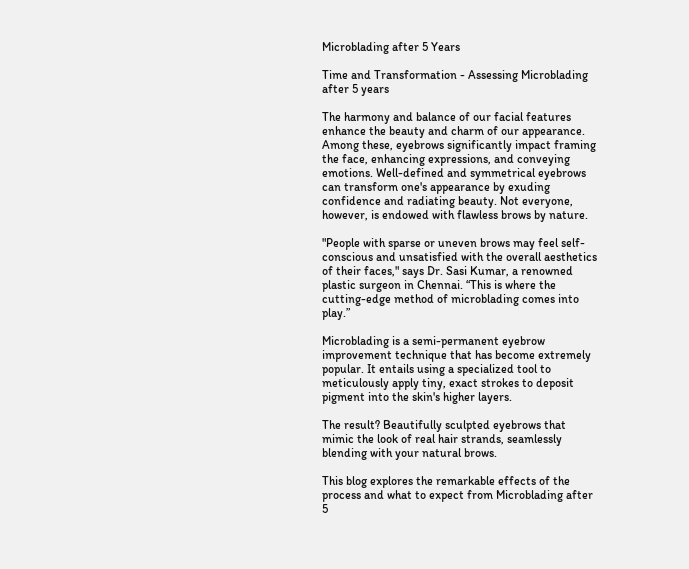Microblading after 5 Years

Time and Transformation - Assessing Microblading after 5 years

The harmony and balance of our facial features enhance the beauty and charm of our appearance. Among these, eyebrows significantly impact framing the face, enhancing expressions, and conveying emotions. Well-defined and symmetrical eyebrows can transform one's appearance by exuding confidence and radiating beauty. Not everyone, however, is endowed with flawless brows by nature.

"People with sparse or uneven brows may feel self-conscious and unsatisfied with the overall aesthetics of their faces," says Dr. Sasi Kumar, a renowned plastic surgeon in Chennai. “This is where the cutting-edge method of microblading comes into play.”

Microblading is a semi-permanent eyebrow improvement technique that has become extremely popular. It entails using a specialized tool to meticulously apply tiny, exact strokes to deposit pigment into the skin's higher layers.

The result? Beautifully sculpted eyebrows that mimic the look of real hair strands, seamlessly blending with your natural brows.

This blog explores the remarkable effects of the process and what to expect from Microblading after 5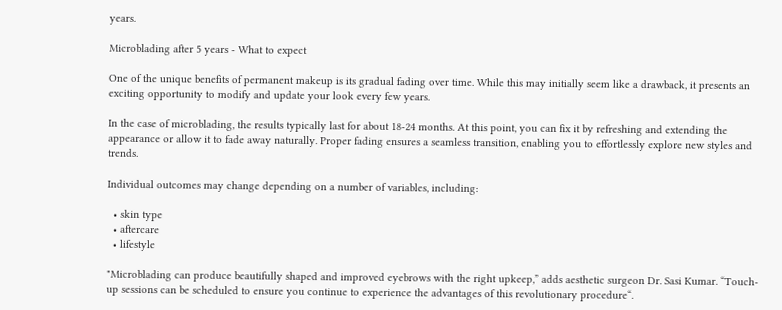years.

Microblading after 5 years - What to expect

One of the unique benefits of permanent makeup is its gradual fading over time. While this may initially seem like a drawback, it presents an exciting opportunity to modify and update your look every few years.

In the case of microblading, the results typically last for about 18-24 months. At this point, you can fix it by refreshing and extending the appearance or allow it to fade away naturally. Proper fading ensures a seamless transition, enabling you to effortlessly explore new styles and trends.

Individual outcomes may change depending on a number of variables, including:

  • skin type
  • aftercare
  • lifestyle

"Microblading can produce beautifully shaped and improved eyebrows with the right upkeep,” adds aesthetic surgeon Dr. Sasi Kumar. “Touch-up sessions can be scheduled to ensure you continue to experience the advantages of this revolutionary procedure“.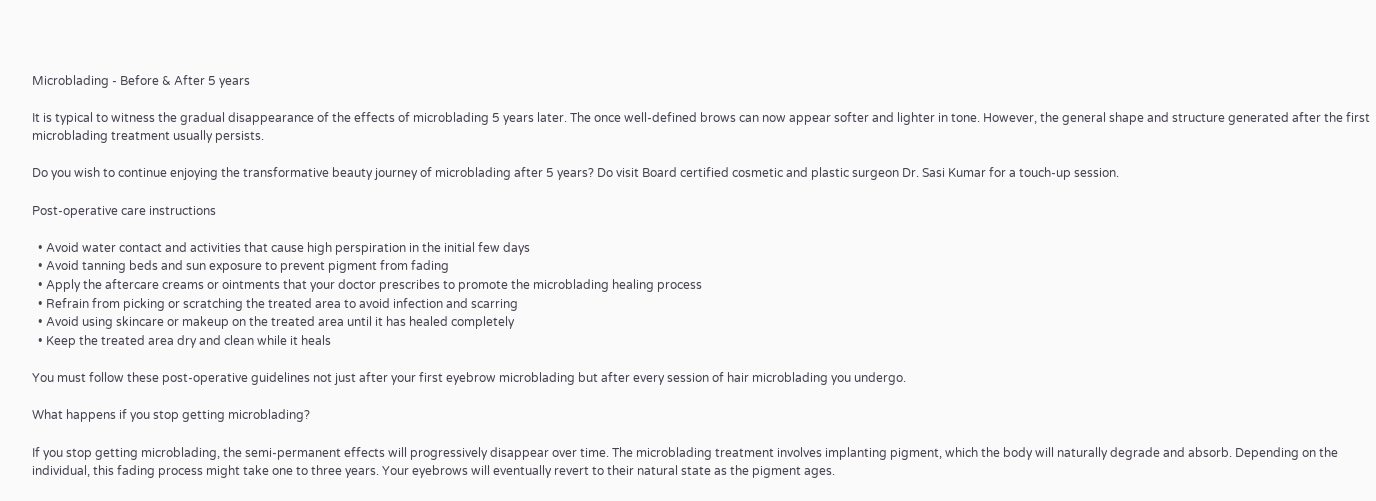Microblading - Before & After 5 years

It is typical to witness the gradual disappearance of the effects of microblading 5 years later. The once well-defined brows can now appear softer and lighter in tone. However, the general shape and structure generated after the first microblading treatment usually persists.

Do you wish to continue enjoying the transformative beauty journey of microblading after 5 years? Do visit Board certified cosmetic and plastic surgeon Dr. Sasi Kumar for a touch-up session.

Post-operative care instructions

  • Avoid water contact and activities that cause high perspiration in the initial few days
  • Avoid tanning beds and sun exposure to prevent pigment from fading
  • Apply the aftercare creams or ointments that your doctor prescribes to promote the microblading healing process
  • Refrain from picking or scratching the treated area to avoid infection and scarring
  • Avoid using skincare or makeup on the treated area until it has healed completely
  • Keep the treated area dry and clean while it heals

You must follow these post-operative guidelines not just after your first eyebrow microblading but after every session of hair microblading you undergo.

What happens if you stop getting microblading?

If you stop getting microblading, the semi-permanent effects will progressively disappear over time. The microblading treatment involves implanting pigment, which the body will naturally degrade and absorb. Depending on the individual, this fading process might take one to three years. Your eyebrows will eventually revert to their natural state as the pigment ages.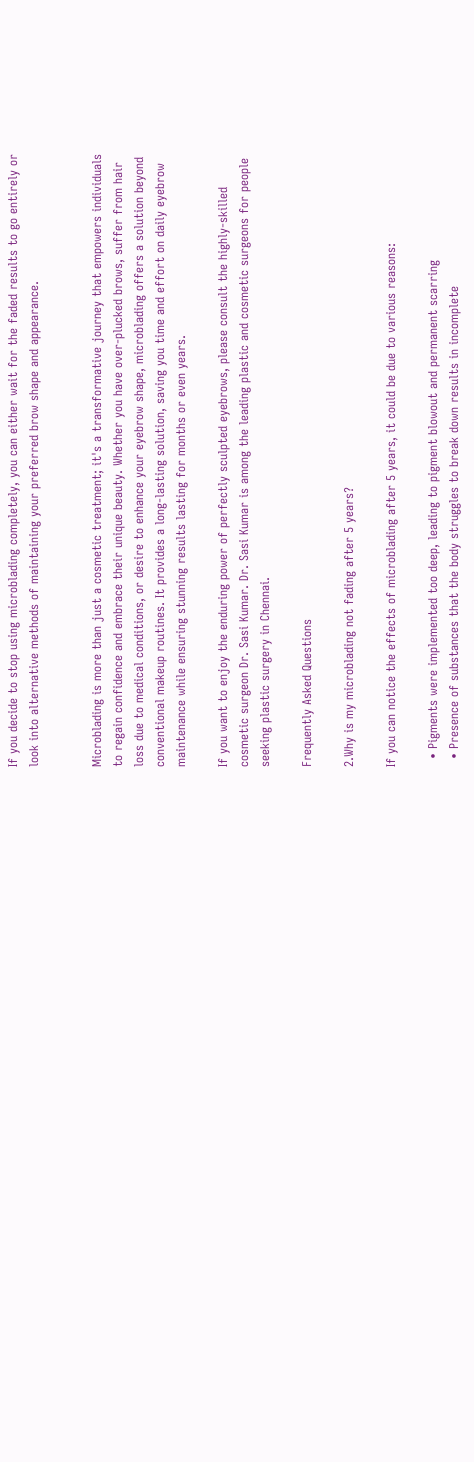If you decide to stop using microblading completely, you can either wait for the faded results to go entirely or look into alternative methods of maintaining your preferred brow shape and appearance.


Microblading is more than just a cosmetic treatment; it's a transformative journey that empowers individuals to regain confidence and embrace their unique beauty. Whether you have over-plucked brows, suffer from hair loss due to medical conditions, or desire to enhance your eyebrow shape, microblading offers a solution beyond conventional makeup routines. It provides a long-lasting solution, saving you time and effort on daily eyebrow maintenance while ensuring stunning results lasting for months or even years.

If you want to enjoy the enduring power of perfectly sculpted eyebrows, please consult the highly-skilled cosmetic surgeon Dr. Sasi Kumar. Dr. Sasi Kumar is among the leading plastic and cosmetic surgeons for people seeking plastic surgery in Chennai.

Frequently Asked Questions

2.Why is my microblading not fading after 5 years?

If you can notice the effects of microblading after 5 years, it could be due to various reasons:

  • Pigments were implemented too deep, leading to pigment blowout and permanent scarring
  • Presence of substances that the body struggles to break down results in incomplete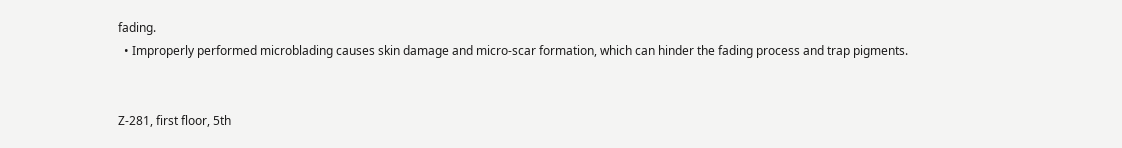fading.
  • Improperly performed microblading causes skin damage and micro-scar formation, which can hinder the fading process and trap pigments.


Z-281, first floor, 5th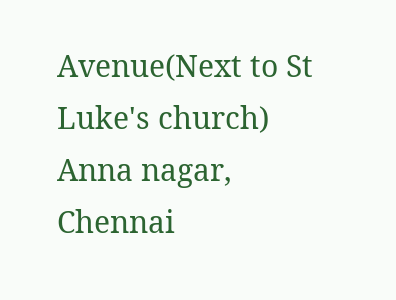Avenue(Next to St Luke's church) Anna nagar, Chennai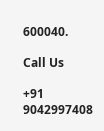600040.

Call Us

+91 9042997408